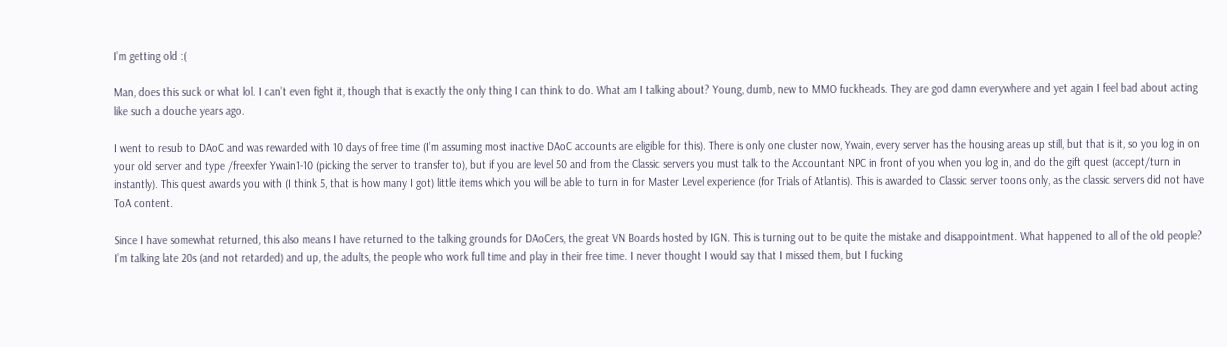I’m getting old :(

Man, does this suck or what lol. I can’t even fight it, though that is exactly the only thing I can think to do. What am I talking about? Young, dumb, new to MMO fuckheads. They are god damn everywhere and yet again I feel bad about acting like such a douche years ago.

I went to resub to DAoC and was rewarded with 10 days of free time (I’m assuming most inactive DAoC accounts are eligible for this). There is only one cluster now, Ywain, every server has the housing areas up still, but that is it, so you log in on your old server and type /freexfer Ywain1-10 (picking the server to transfer to), but if you are level 50 and from the Classic servers you must talk to the Accountant NPC in front of you when you log in, and do the gift quest (accept/turn in instantly). This quest awards you with (I think 5, that is how many I got) little items which you will be able to turn in for Master Level experience (for Trials of Atlantis). This is awarded to Classic server toons only, as the classic servers did not have ToA content.

Since I have somewhat returned, this also means I have returned to the talking grounds for DAoCers, the great VN Boards hosted by IGN. This is turning out to be quite the mistake and disappointment. What happened to all of the old people? I’m talking late 20s (and not retarded) and up, the adults, the people who work full time and play in their free time. I never thought I would say that I missed them, but I fucking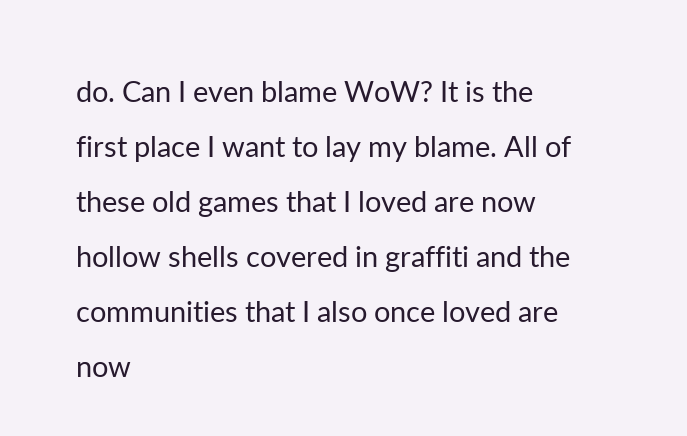do. Can I even blame WoW? It is the first place I want to lay my blame. All of these old games that I loved are now hollow shells covered in graffiti and the communities that I also once loved are now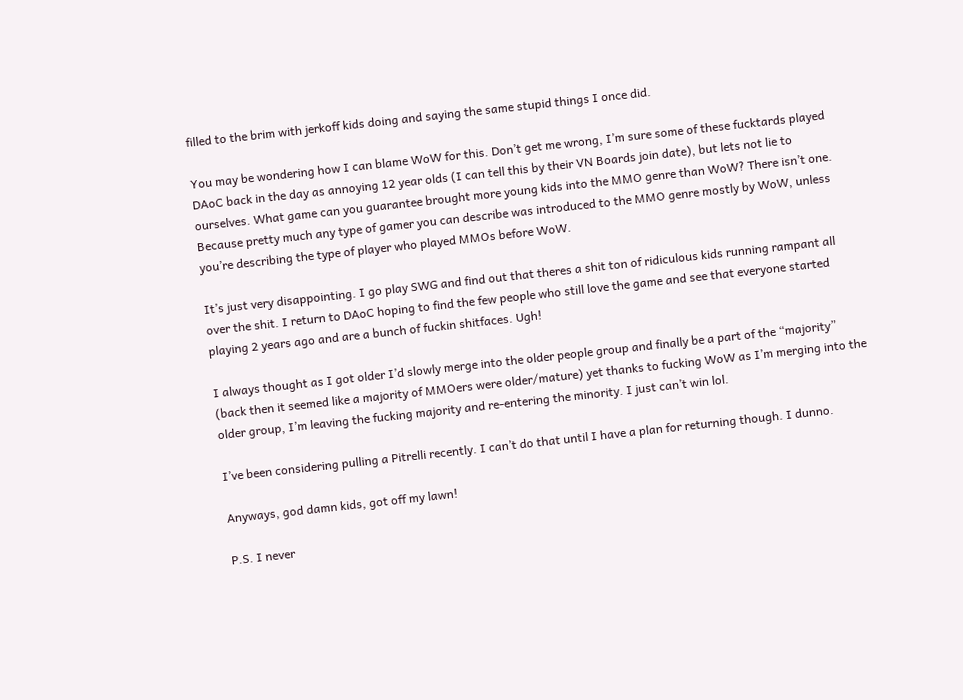filled to the brim with jerkoff kids doing and saying the same stupid things I once did.

You may be wondering how I can blame WoW for this. Don’t get me wrong, I’m sure some of these fucktards played DAoC back in the day as annoying 12 year olds (I can tell this by their VN Boards join date), but lets not lie to ourselves. What game can you guarantee brought more young kids into the MMO genre than WoW? There isn’t one. Because pretty much any type of gamer you can describe was introduced to the MMO genre mostly by WoW, unless you’re describing the type of player who played MMOs before WoW.

It’s just very disappointing. I go play SWG and find out that theres a shit ton of ridiculous kids running rampant all over the shit. I return to DAoC hoping to find the few people who still love the game and see that everyone started playing 2 years ago and are a bunch of fuckin shitfaces. Ugh!

I always thought as I got older I’d slowly merge into the older people group and finally be a part of the “majority” (back then it seemed like a majority of MMOers were older/mature) yet thanks to fucking WoW as I’m merging into the older group, I’m leaving the fucking majority and re-entering the minority. I just can’t win lol.

I’ve been considering pulling a Pitrelli recently. I can’t do that until I have a plan for returning though. I dunno.

Anyways, god damn kids, got off my lawn!

P.S. I never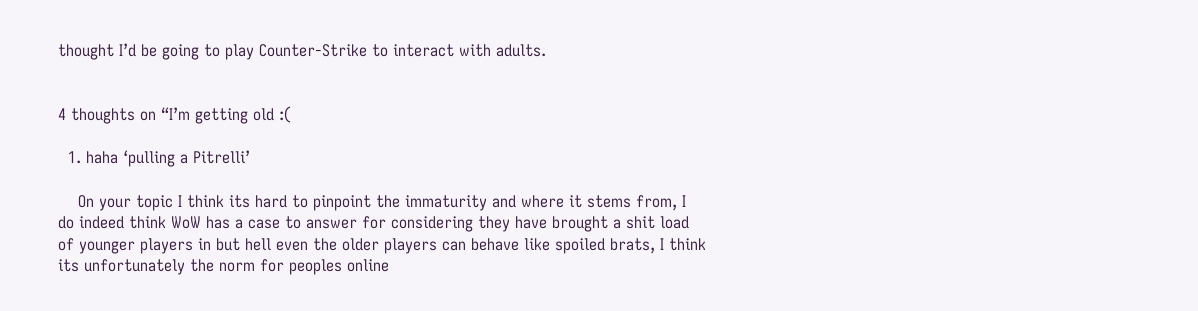thought I’d be going to play Counter-Strike to interact with adults.


4 thoughts on “I’m getting old :(

  1. haha ‘pulling a Pitrelli’

    On your topic I think its hard to pinpoint the immaturity and where it stems from, I do indeed think WoW has a case to answer for considering they have brought a shit load of younger players in but hell even the older players can behave like spoiled brats, I think its unfortunately the norm for peoples online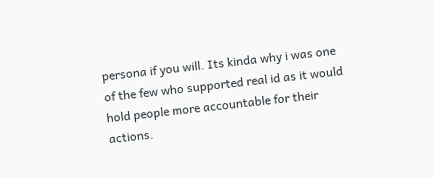persona if you will. Its kinda why i was one of the few who supported real id as it would hold people more accountable for their actions.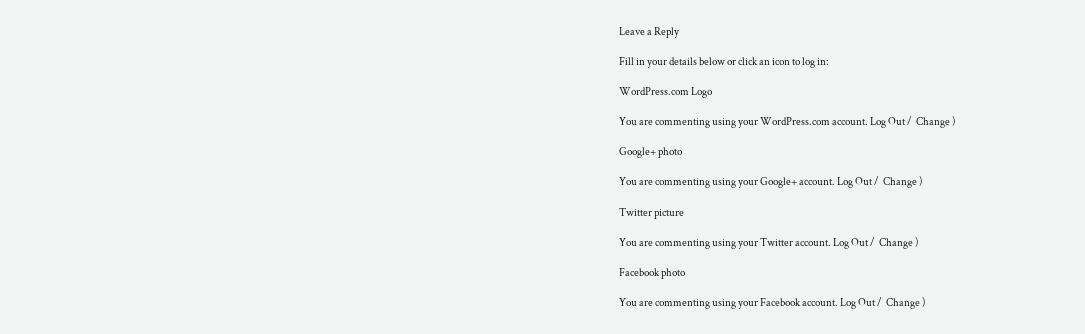Leave a Reply

Fill in your details below or click an icon to log in:

WordPress.com Logo

You are commenting using your WordPress.com account. Log Out /  Change )

Google+ photo

You are commenting using your Google+ account. Log Out /  Change )

Twitter picture

You are commenting using your Twitter account. Log Out /  Change )

Facebook photo

You are commenting using your Facebook account. Log Out /  Change )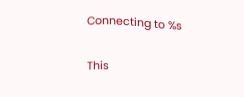Connecting to %s

This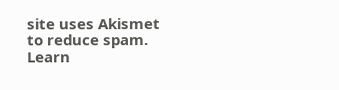site uses Akismet to reduce spam. Learn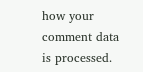how your comment data is processed.